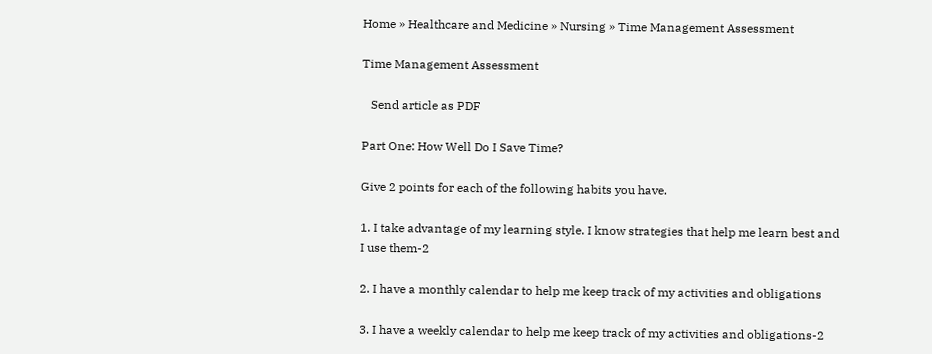Home » Healthcare and Medicine » Nursing » Time Management Assessment

Time Management Assessment

   Send article as PDF

Part One: How Well Do I Save Time?

Give 2 points for each of the following habits you have.

1. I take advantage of my learning style. I know strategies that help me learn best and I use them-2

2. I have a monthly calendar to help me keep track of my activities and obligations

3. I have a weekly calendar to help me keep track of my activities and obligations-2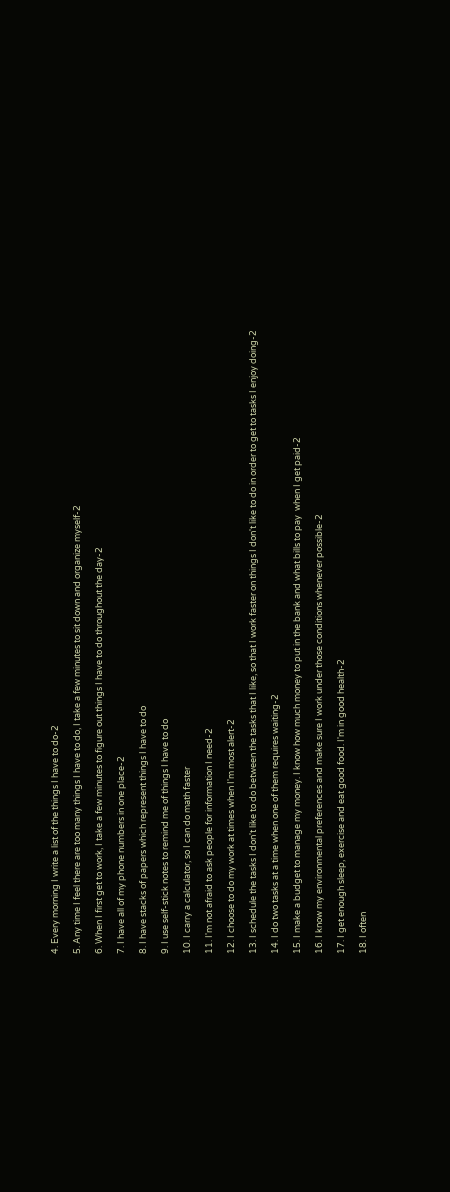4. Every morning I write a list of the things I have to do-2

5. Any time I feel there are too many things I have to do, I take a few minutes to sit down and organize myself-2

6. When I first get to work, I take a few minutes to figure out things I have to do throughout the day-2

7. I have all of my phone numbers in one place-2

8. I have stacks of papers which represent things I have to do

9. I use self-stick notes to remind me of things I have to do

10. I carry a calculator, so I can do math faster

11. I'm not afraid to ask people for information I need-2

12. I choose to do my work at times when I'm most alert-2

13. I schedule the tasks I don't like to do between the tasks that I like, so that I work faster on things I don't like to do in order to get to tasks I enjoy doing-2

14. I do two tasks at a time when one of them requires waiting-2

15. I make a budget to manage my money. I know how much money to put in the bank and what bills to pay  when I get paid-2

16. I know my environmental preferences and make sure I work under those conditions whenever possible-2

17. I get enough sleep, exercise and eat good food. I'm in good health-2

18. I often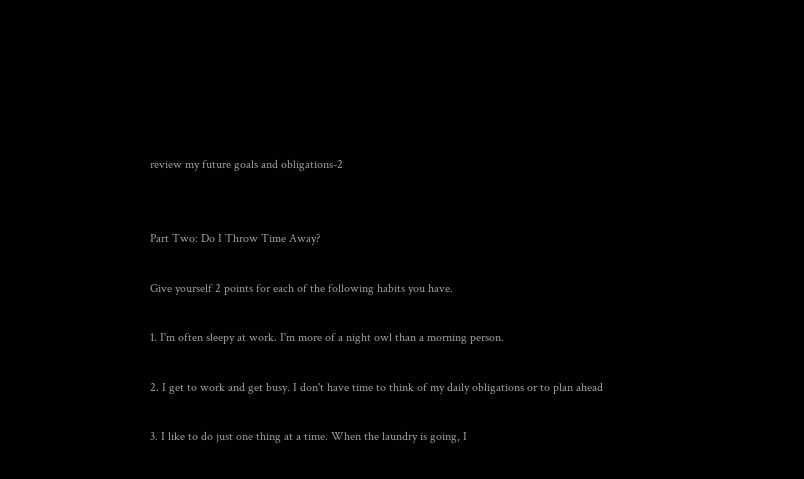review my future goals and obligations-2


Part Two: Do I Throw Time Away?

Give yourself 2 points for each of the following habits you have.

1. I'm often sleepy at work. I'm more of a night owl than a morning person.

2. I get to work and get busy. I don't have time to think of my daily obligations or to plan ahead

3. I like to do just one thing at a time. When the laundry is going, I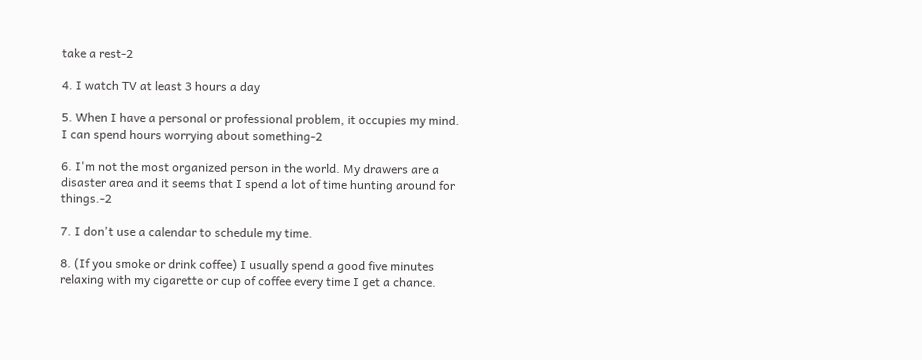take a rest-2

4. I watch TV at least 3 hours a day

5. When I have a personal or professional problem, it occupies my mind. I can spend hours worrying about something-2

6. I'm not the most organized person in the world. My drawers are a disaster area and it seems that I spend a lot of time hunting around for things.-2

7. I don't use a calendar to schedule my time.

8. (If you smoke or drink coffee) I usually spend a good five minutes relaxing with my cigarette or cup of coffee every time I get a chance.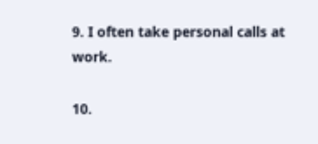9. I often take personal calls at work.

10.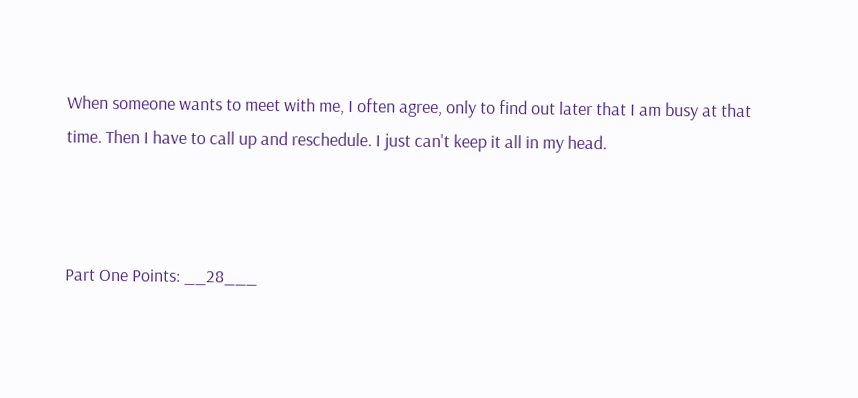When someone wants to meet with me, I often agree, only to find out later that I am busy at that time. Then I have to call up and reschedule. I just can't keep it all in my head.



Part One Points: __28___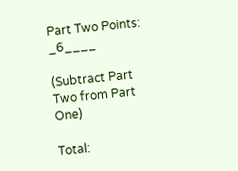Part Two Points: _6____

(Subtract Part Two from Part One)

Total: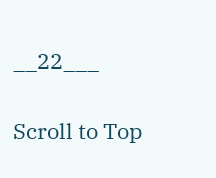__22___

Scroll to Top